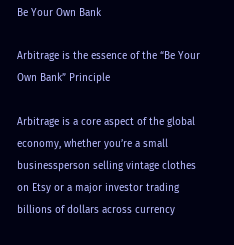Be Your Own Bank

Arbitrage is the essence of the “Be Your Own Bank” Principle

Arbitrage is a core aspect of the global economy, whether you’re a small businessperson selling vintage clothes on Etsy or a major investor trading billions of dollars across currency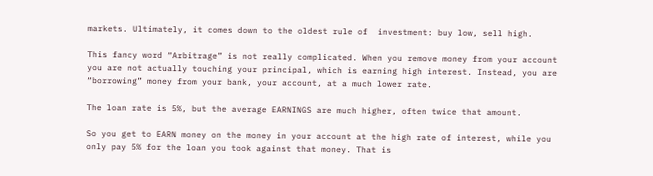markets. Ultimately, it comes down to the oldest rule of  investment: buy low, sell high.

This fancy word “Arbitrage” is not really complicated. When you remove money from your account you are not actually touching your principal, which is earning high interest. Instead, you are “borrowing” money from your bank, your account, at a much lower rate.

The loan rate is 5%, but the average EARNINGS are much higher, often twice that amount.

So you get to EARN money on the money in your account at the high rate of interest, while you only pay 5% for the loan you took against that money. That is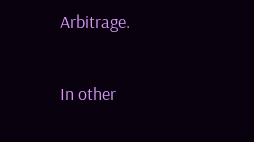Arbitrage.

In other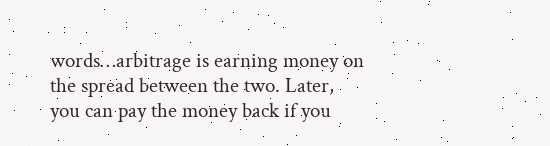words…arbitrage is earning money on the spread between the two. Later, you can pay the money back if you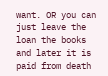want. OR you can just leave the loan the books and later it is paid from death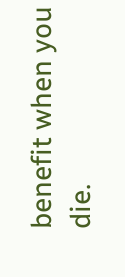benefit when you die.